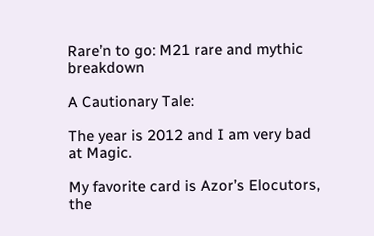Rare’n to go: M21 rare and mythic breakdown

A Cautionary Tale:

The year is 2012 and I am very bad at Magic.

My favorite card is Azor’s Elocutors, the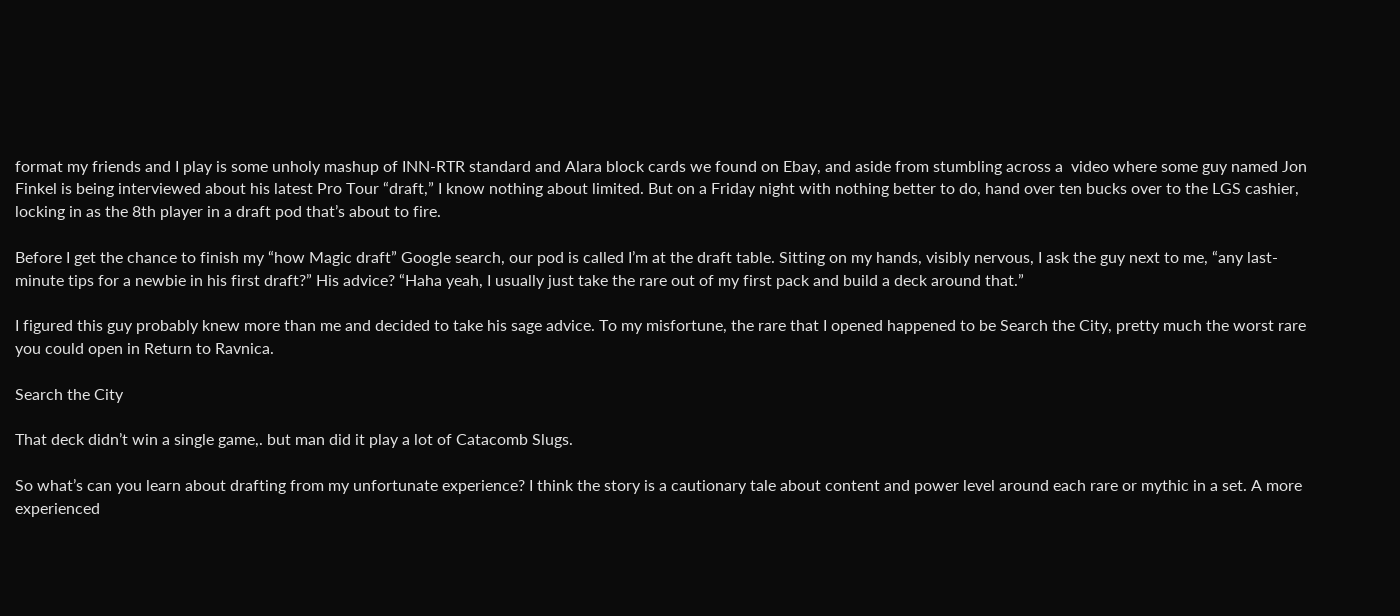format my friends and I play is some unholy mashup of INN-RTR standard and Alara block cards we found on Ebay, and aside from stumbling across a  video where some guy named Jon Finkel is being interviewed about his latest Pro Tour “draft,” I know nothing about limited. But on a Friday night with nothing better to do, hand over ten bucks over to the LGS cashier, locking in as the 8th player in a draft pod that’s about to fire.

Before I get the chance to finish my “how Magic draft” Google search, our pod is called I’m at the draft table. Sitting on my hands, visibly nervous, I ask the guy next to me, “any last-minute tips for a newbie in his first draft?” His advice? “Haha yeah, I usually just take the rare out of my first pack and build a deck around that.”

I figured this guy probably knew more than me and decided to take his sage advice. To my misfortune, the rare that I opened happened to be Search the City, pretty much the worst rare you could open in Return to Ravnica.

Search the City

That deck didn’t win a single game,. but man did it play a lot of Catacomb Slugs.

So what’s can you learn about drafting from my unfortunate experience? I think the story is a cautionary tale about content and power level around each rare or mythic in a set. A more experienced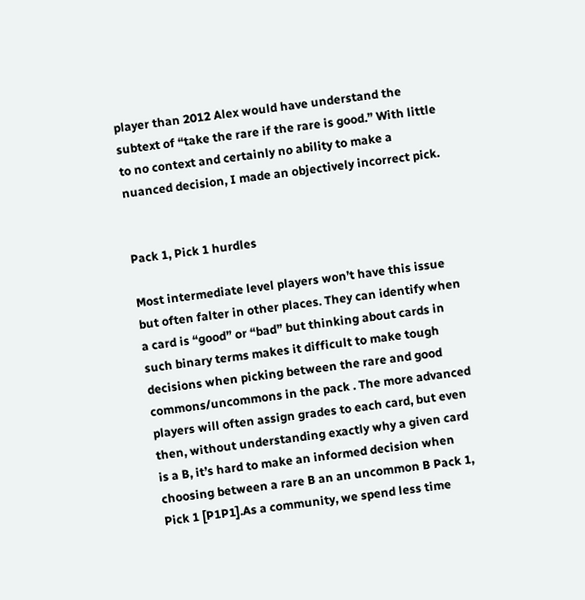player than 2012 Alex would have understand the subtext of “take the rare if the rare is good.” With little to no context and certainly no ability to make a nuanced decision, I made an objectively incorrect pick.


Pack 1, Pick 1 hurdles

Most intermediate level players won’t have this issue but often falter in other places. They can identify when a card is “good” or “bad” but thinking about cards in such binary terms makes it difficult to make tough decisions when picking between the rare and good commons/uncommons in the pack . The more advanced players will often assign grades to each card, but even then, without understanding exactly why a given card is a B, it’s hard to make an informed decision when choosing between a rare B an an uncommon B Pack 1, Pick 1 [P1P1].As a community, we spend less time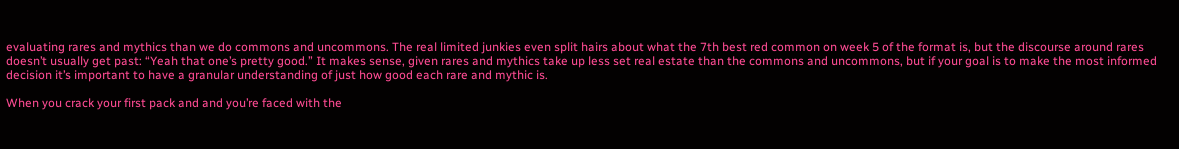evaluating rares and mythics than we do commons and uncommons. The real limited junkies even split hairs about what the 7th best red common on week 5 of the format is, but the discourse around rares doesn’t usually get past: “Yeah that one’s pretty good.” It makes sense, given rares and mythics take up less set real estate than the commons and uncommons, but if your goal is to make the most informed decision it’s important to have a granular understanding of just how good each rare and mythic is.

When you crack your first pack and and you’re faced with the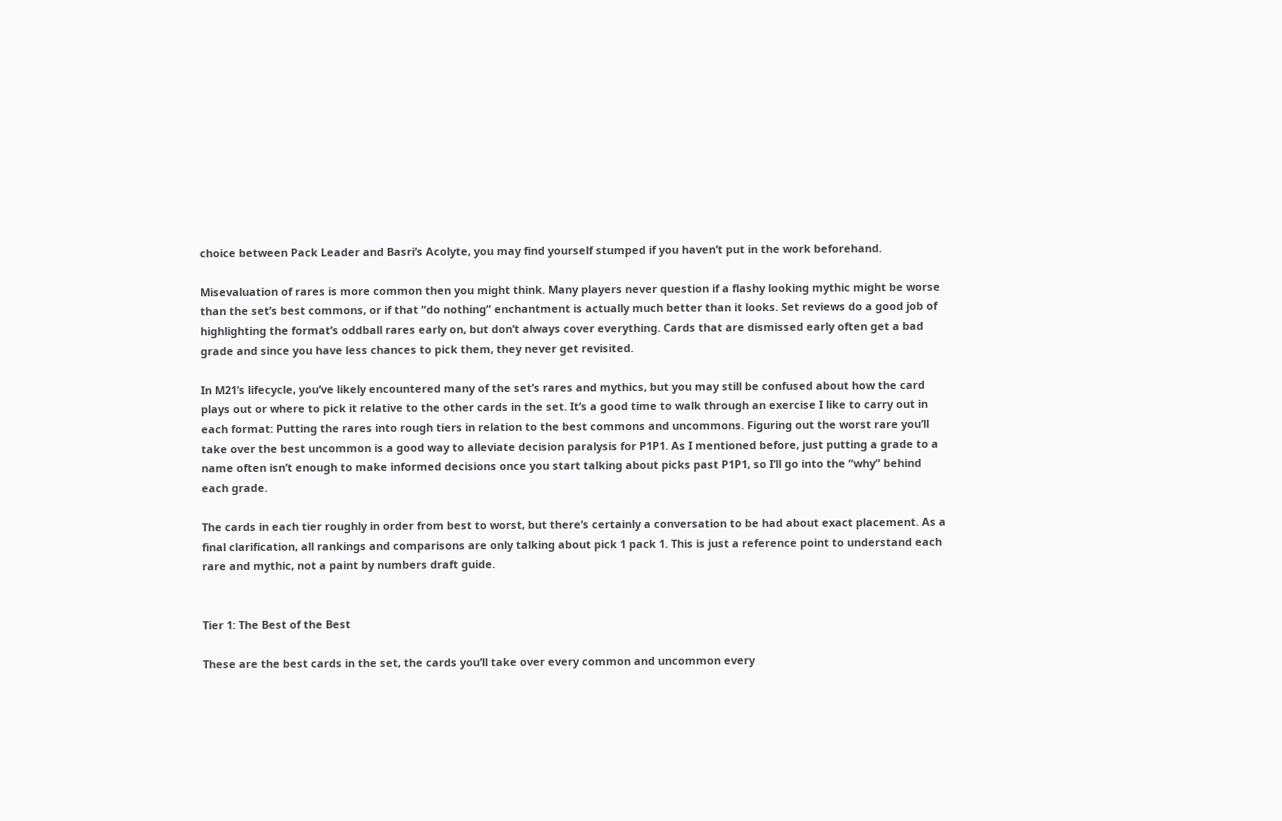choice between Pack Leader and Basri’s Acolyte, you may find yourself stumped if you haven’t put in the work beforehand.

Misevaluation of rares is more common then you might think. Many players never question if a flashy looking mythic might be worse than the set’s best commons, or if that “do nothing” enchantment is actually much better than it looks. Set reviews do a good job of highlighting the format’s oddball rares early on, but don’t always cover everything. Cards that are dismissed early often get a bad grade and since you have less chances to pick them, they never get revisited.

In M21’s lifecycle, you’ve likely encountered many of the set’s rares and mythics, but you may still be confused about how the card plays out or where to pick it relative to the other cards in the set. It’s a good time to walk through an exercise I like to carry out in each format: Putting the rares into rough tiers in relation to the best commons and uncommons. Figuring out the worst rare you’ll take over the best uncommon is a good way to alleviate decision paralysis for P1P1. As I mentioned before, just putting a grade to a name often isn’t enough to make informed decisions once you start talking about picks past P1P1, so I’ll go into the “why” behind each grade.

The cards in each tier roughly in order from best to worst, but there’s certainly a conversation to be had about exact placement. As a final clarification, all rankings and comparisons are only talking about pick 1 pack 1. This is just a reference point to understand each rare and mythic, not a paint by numbers draft guide.


Tier 1: The Best of the Best

These are the best cards in the set, the cards you’ll take over every common and uncommon every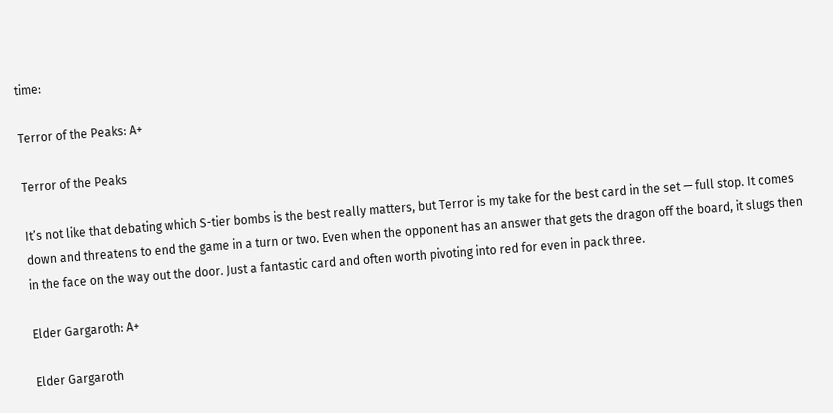time:

Terror of the Peaks: A+

Terror of the Peaks

It’s not like that debating which S-tier bombs is the best really matters, but Terror is my take for the best card in the set — full stop. It comes down and threatens to end the game in a turn or two. Even when the opponent has an answer that gets the dragon off the board, it slugs then in the face on the way out the door. Just a fantastic card and often worth pivoting into red for even in pack three.

Elder Gargaroth: A+

Elder Gargaroth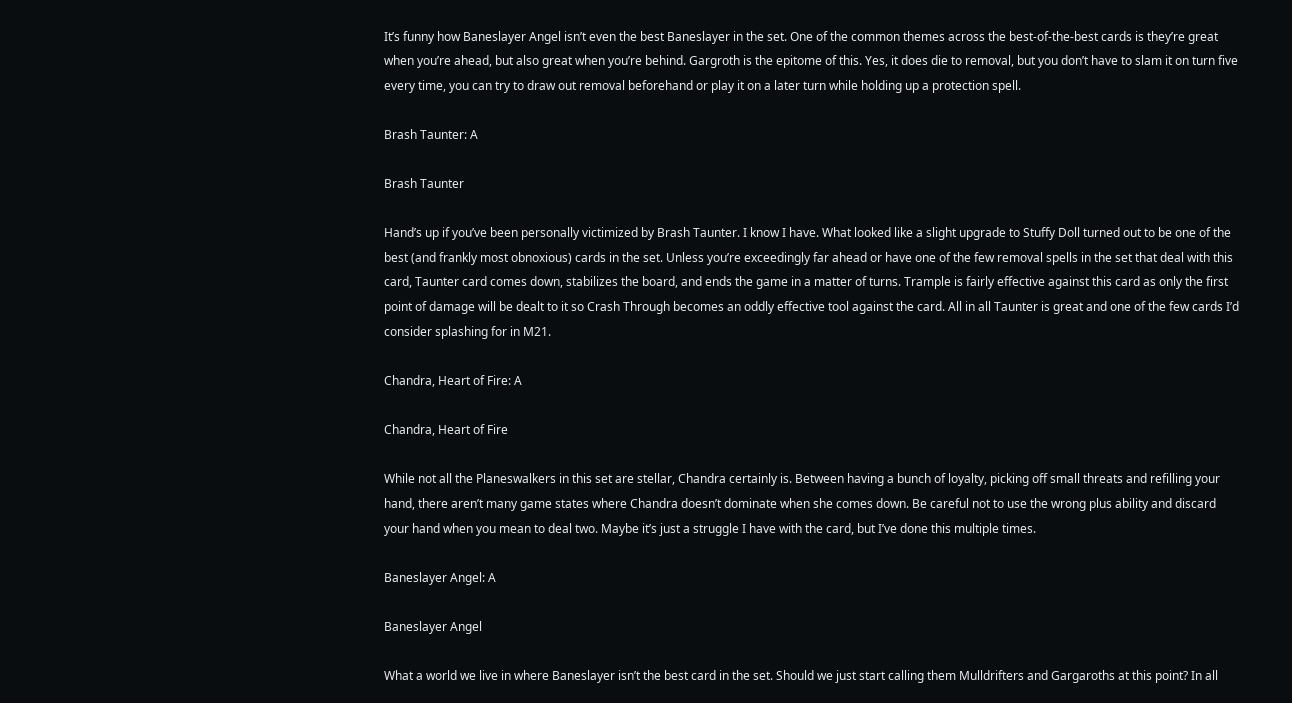It’s funny how Baneslayer Angel isn’t even the best Baneslayer in the set. One of the common themes across the best-of-the-best cards is they’re great when you’re ahead, but also great when you’re behind. Gargroth is the epitome of this. Yes, it does die to removal, but you don’t have to slam it on turn five every time, you can try to draw out removal beforehand or play it on a later turn while holding up a protection spell.

Brash Taunter: A

Brash Taunter

Hand’s up if you’ve been personally victimized by Brash Taunter. I know I have. What looked like a slight upgrade to Stuffy Doll turned out to be one of the best (and frankly most obnoxious) cards in the set. Unless you’re exceedingly far ahead or have one of the few removal spells in the set that deal with this card, Taunter card comes down, stabilizes the board, and ends the game in a matter of turns. Trample is fairly effective against this card as only the first point of damage will be dealt to it so Crash Through becomes an oddly effective tool against the card. All in all Taunter is great and one of the few cards I’d consider splashing for in M21.

Chandra, Heart of Fire: A

Chandra, Heart of Fire

While not all the Planeswalkers in this set are stellar, Chandra certainly is. Between having a bunch of loyalty, picking off small threats and refilling your hand, there aren’t many game states where Chandra doesn’t dominate when she comes down. Be careful not to use the wrong plus ability and discard your hand when you mean to deal two. Maybe it’s just a struggle I have with the card, but I’ve done this multiple times.

Baneslayer Angel: A

Baneslayer Angel

What a world we live in where Baneslayer isn’t the best card in the set. Should we just start calling them Mulldrifters and Gargaroths at this point? In all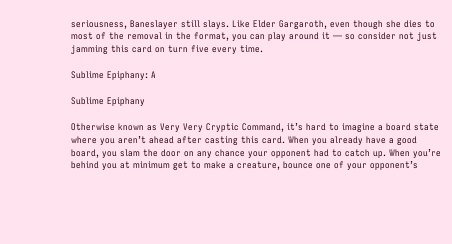seriousness, Baneslayer still slays. Like Elder Gargaroth, even though she dies to most of the removal in the format, you can play around it — so consider not just jamming this card on turn five every time.

Sublime Epiphany: A

Sublime Epiphany

Otherwise known as Very Very Cryptic Command, it’s hard to imagine a board state where you aren’t ahead after casting this card. When you already have a good board, you slam the door on any chance your opponent had to catch up. When you’re behind you at minimum get to make a creature, bounce one of your opponent’s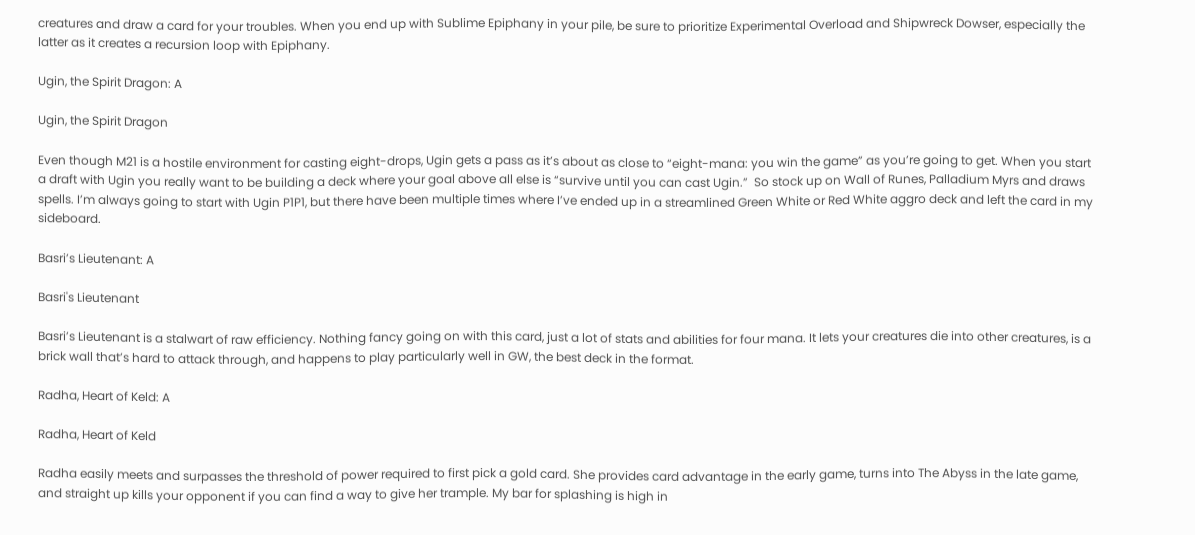creatures and draw a card for your troubles. When you end up with Sublime Epiphany in your pile, be sure to prioritize Experimental Overload and Shipwreck Dowser, especially the latter as it creates a recursion loop with Epiphany.

Ugin, the Spirit Dragon: A

Ugin, the Spirit Dragon

Even though M21 is a hostile environment for casting eight-drops, Ugin gets a pass as it’s about as close to “eight-mana: you win the game” as you’re going to get. When you start a draft with Ugin you really want to be building a deck where your goal above all else is “survive until you can cast Ugin.”  So stock up on Wall of Runes, Palladium Myrs and draws spells. I’m always going to start with Ugin P1P1, but there have been multiple times where I’ve ended up in a streamlined Green White or Red White aggro deck and left the card in my sideboard.

Basri’s Lieutenant: A

Basri's Lieutenant

Basri’s Lieutenant is a stalwart of raw efficiency. Nothing fancy going on with this card, just a lot of stats and abilities for four mana. It lets your creatures die into other creatures, is a brick wall that’s hard to attack through, and happens to play particularly well in GW, the best deck in the format.

Radha, Heart of Keld: A

Radha, Heart of Keld

Radha easily meets and surpasses the threshold of power required to first pick a gold card. She provides card advantage in the early game, turns into The Abyss in the late game, and straight up kills your opponent if you can find a way to give her trample. My bar for splashing is high in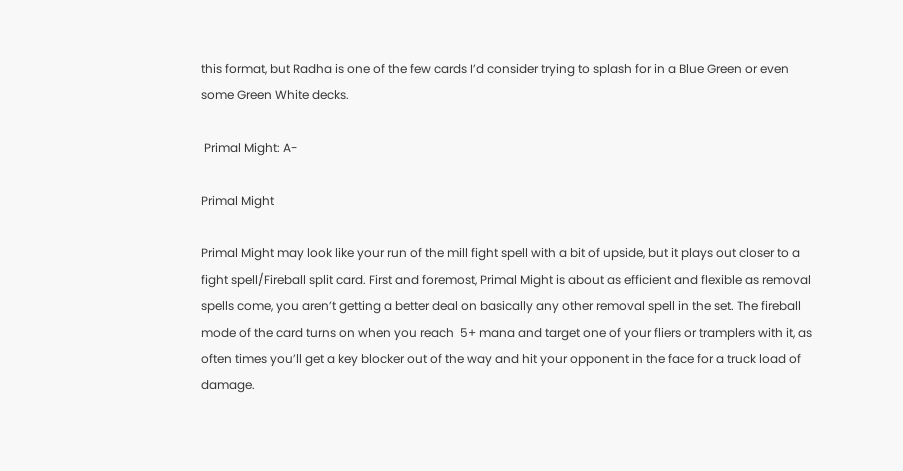this format, but Radha is one of the few cards I’d consider trying to splash for in a Blue Green or even some Green White decks.

 Primal Might: A-

Primal Might

Primal Might may look like your run of the mill fight spell with a bit of upside, but it plays out closer to a fight spell/Fireball split card. First and foremost, Primal Might is about as efficient and flexible as removal spells come, you aren’t getting a better deal on basically any other removal spell in the set. The fireball mode of the card turns on when you reach  5+ mana and target one of your fliers or tramplers with it, as often times you’ll get a key blocker out of the way and hit your opponent in the face for a truck load of damage.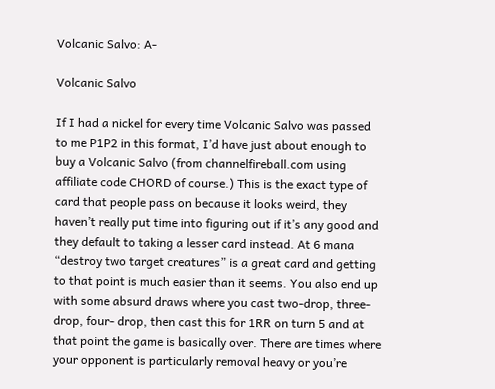Volcanic Salvo: A-

Volcanic Salvo

If I had a nickel for every time Volcanic Salvo was passed to me P1P2 in this format, I’d have just about enough to buy a Volcanic Salvo (from channelfireball.com using affiliate code CHORD of course.) This is the exact type of card that people pass on because it looks weird, they haven’t really put time into figuring out if it’s any good and they default to taking a lesser card instead. At 6 mana “destroy two target creatures” is a great card and getting to that point is much easier than it seems. You also end up with some absurd draws where you cast two-drop, three-drop, four- drop, then cast this for 1RR on turn 5 and at that point the game is basically over. There are times where your opponent is particularly removal heavy or you’re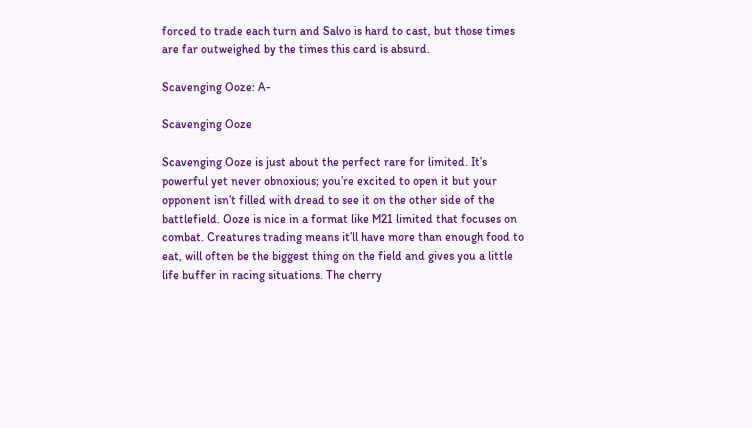forced to trade each turn and Salvo is hard to cast, but those times are far outweighed by the times this card is absurd.

Scavenging Ooze: A-

Scavenging Ooze

Scavenging Ooze is just about the perfect rare for limited. It’s powerful yet never obnoxious; you’re excited to open it but your opponent isn’t filled with dread to see it on the other side of the battlefield. Ooze is nice in a format like M21 limited that focuses on combat. Creatures trading means it’ll have more than enough food to eat, will often be the biggest thing on the field and gives you a little life buffer in racing situations. The cherry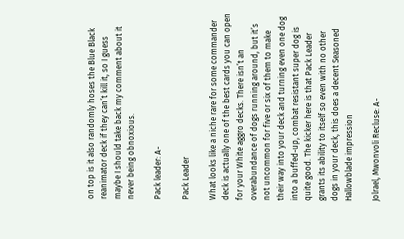on top is it also randomly hoses the Blue Black reanimator deck if they can’t kill it, so I guess maybe I should take back my comment about it never being obnoxious.

Pack leader: A-

Pack Leader

What looks like a niche rare for some commander deck is actually one of the best cards you can open for your White aggro decks. There isn’t an overabundance of dogs running around, but it’s not uncommon for five or six of them to make their way into your deck and turning even one dog into a buffed-up, combat resistant super dog is quite good. The kicker here is that Pack Leader grants its ability to itself so even with no other dogs in your deck, this does a decent Seasoned Hallowblade impression

Jolrael, Mwonvoli Recluse: A-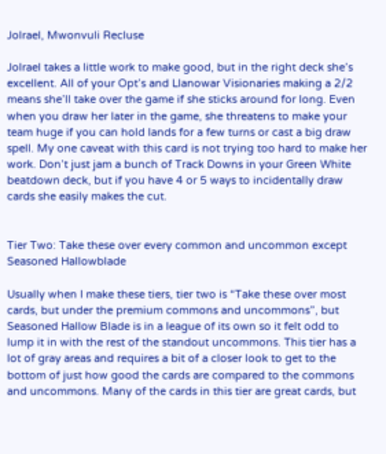Jolrael, Mwonvuli Recluse

Jolrael takes a little work to make good, but in the right deck she’s excellent. All of your Opt’s and Llanowar Visionaries making a 2/2 means she’ll take over the game if she sticks around for long. Even when you draw her later in the game, she threatens to make your team huge if you can hold lands for a few turns or cast a big draw spell. My one caveat with this card is not trying too hard to make her work. Don’t just jam a bunch of Track Downs in your Green White beatdown deck, but if you have 4 or 5 ways to incidentally draw cards she easily makes the cut.


Tier Two: Take these over every common and uncommon except Seasoned Hallowblade

Usually when I make these tiers, tier two is “Take these over most cards, but under the premium commons and uncommons”, but Seasoned Hallow Blade is in a league of its own so it felt odd to lump it in with the rest of the standout uncommons. This tier has a lot of gray areas and requires a bit of a closer look to get to the bottom of just how good the cards are compared to the commons and uncommons. Many of the cards in this tier are great cards, but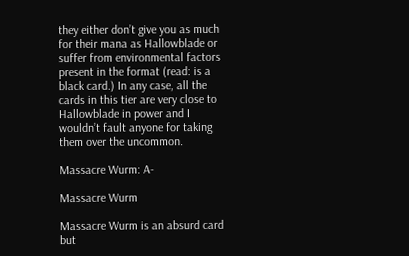they either don’t give you as much for their mana as Hallowblade or suffer from environmental factors present in the format (read: is a black card.) In any case, all the cards in this tier are very close to Hallowblade in power and I wouldn’t fault anyone for taking them over the uncommon.

Massacre Wurm: A-

Massacre Wurm

Massacre Wurm is an absurd card but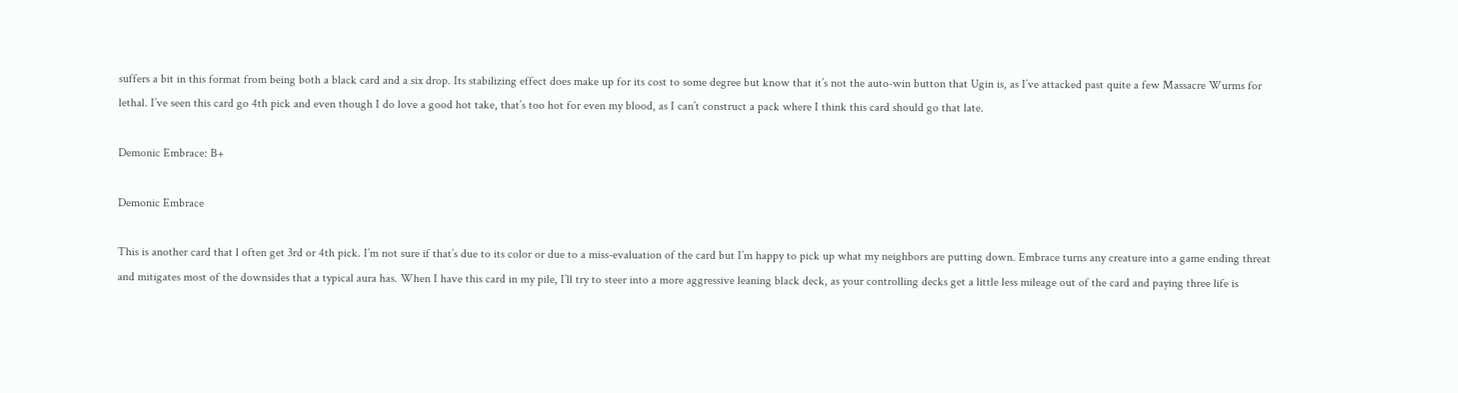suffers a bit in this format from being both a black card and a six drop. Its stabilizing effect does make up for its cost to some degree but know that it’s not the auto-win button that Ugin is, as I’ve attacked past quite a few Massacre Wurms for lethal. I’ve seen this card go 4th pick and even though I do love a good hot take, that’s too hot for even my blood, as I can’t construct a pack where I think this card should go that late.

Demonic Embrace: B+

Demonic Embrace

This is another card that l often get 3rd or 4th pick. I’m not sure if that’s due to its color or due to a miss-evaluation of the card but I’m happy to pick up what my neighbors are putting down. Embrace turns any creature into a game ending threat and mitigates most of the downsides that a typical aura has. When I have this card in my pile, I’ll try to steer into a more aggressive leaning black deck, as your controlling decks get a little less mileage out of the card and paying three life is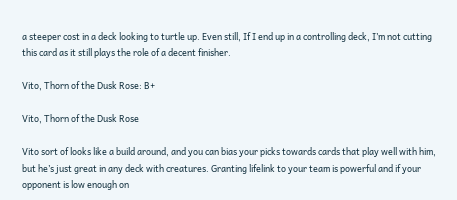a steeper cost in a deck looking to turtle up. Even still, If I end up in a controlling deck, I’m not cutting this card as it still plays the role of a decent finisher.

Vito, Thorn of the Dusk Rose: B+

Vito, Thorn of the Dusk Rose

Vito sort of looks like a build around, and you can bias your picks towards cards that play well with him, but he’s just great in any deck with creatures. Granting lifelink to your team is powerful and if your opponent is low enough on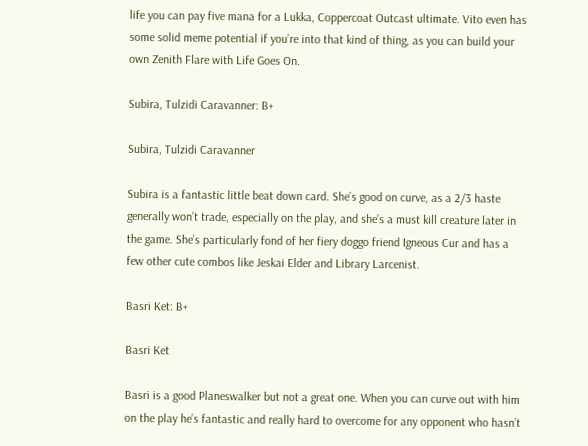life you can pay five mana for a Lukka, Coppercoat Outcast ultimate. Vito even has some solid meme potential if you’re into that kind of thing, as you can build your own Zenith Flare with Life Goes On.

Subira, Tulzidi Caravanner: B+

Subira, Tulzidi Caravanner

Subira is a fantastic little beat down card. She’s good on curve, as a 2/3 haste generally won’t trade, especially on the play, and she’s a must kill creature later in the game. She’s particularly fond of her fiery doggo friend Igneous Cur and has a few other cute combos like Jeskai Elder and Library Larcenist.

Basri Ket: B+

Basri Ket

Basri is a good Planeswalker but not a great one. When you can curve out with him on the play he’s fantastic and really hard to overcome for any opponent who hasn’t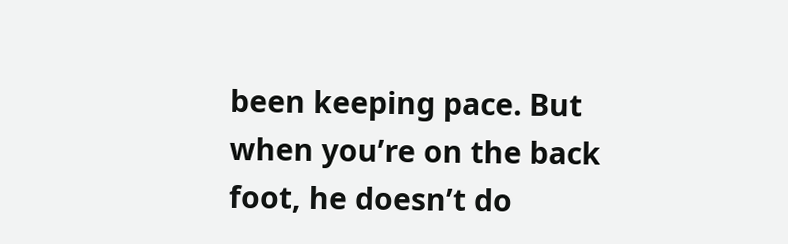been keeping pace. But when you’re on the back foot, he doesn’t do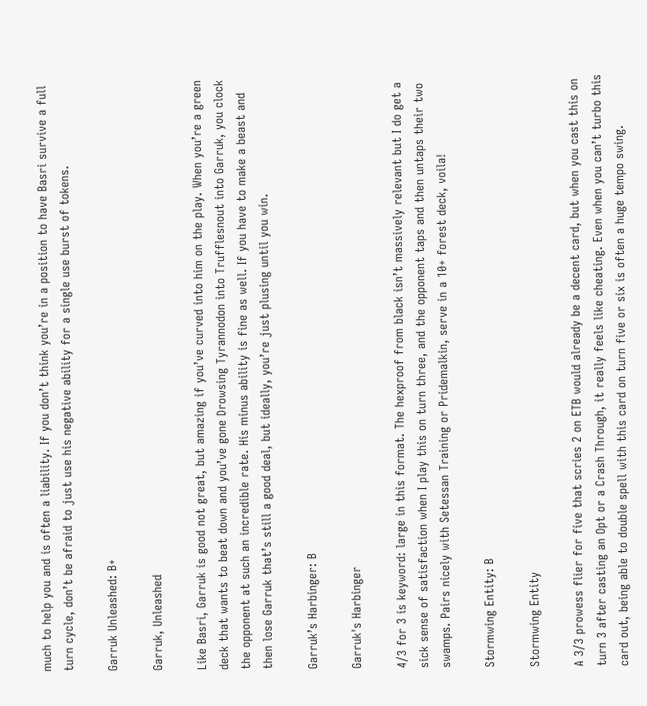much to help you and is often a liability. If you don’t think you’re in a position to have Basri survive a full turn cycle, don’t be afraid to just use his negative ability for a single use burst of tokens.

Garruk Unleashed: B+

Garruk, Unleashed

Like Basri, Garruk is good not great, but amazing if you’ve curved into him on the play. When you’re a green deck that wants to beat down and you’ve gone Drowsing Tyrannodon into Trufflesnout into Garruk, you clock the opponent at such an incredible rate. His minus ability is fine as well. If you have to make a beast and then lose Garruk that’s still a good deal, but ideally, you’re just plusing until you win.

Garruk’s Harbinger: B

Garruk's Harbinger

4/3 for 3 is keyword: large in this format. The hexproof from black isn’t massively relevant but I do get a sick sense of satisfaction when I play this on turn three, and the opponent taps and then untaps their two swamps. Pairs nicely with Setessan Training or Pridemalkin, serve in a 10+ forest deck, voila!

Stormwing Entity: B

Stormwing Entity

A 3/3 prowess flier for five that scries 2 on ETB would already be a decent card, but when you cast this on turn 3 after casting an Opt or a Crash Through, it really feels like cheating. Even when you can’t turbo this card out, being able to double spell with this card on turn five or six is often a huge tempo swing.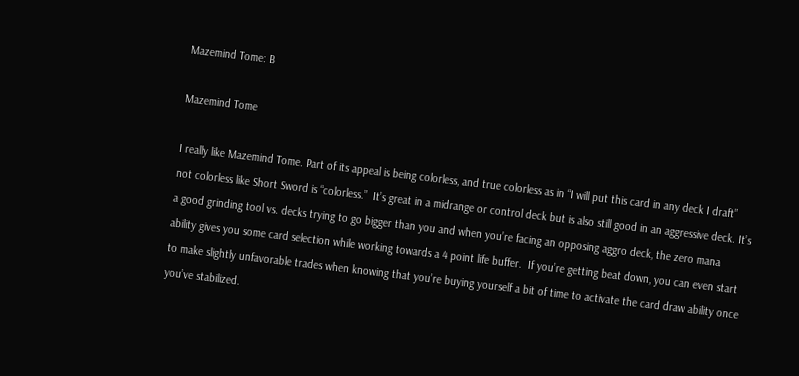Mazemind Tome: B

Mazemind Tome

I really like Mazemind Tome. Part of its appeal is being colorless, and true colorless as in “I will put this card in any deck I draft” not colorless like Short Sword is “colorless.”  It’s great in a midrange or control deck but is also still good in an aggressive deck. It’s a good grinding tool vs. decks trying to go bigger than you and when you’re facing an opposing aggro deck, the zero mana ability gives you some card selection while working towards a 4 point life buffer.  If you’re getting beat down, you can even start to make slightly unfavorable trades when knowing that you’re buying yourself a bit of time to activate the card draw ability once you’ve stabilized.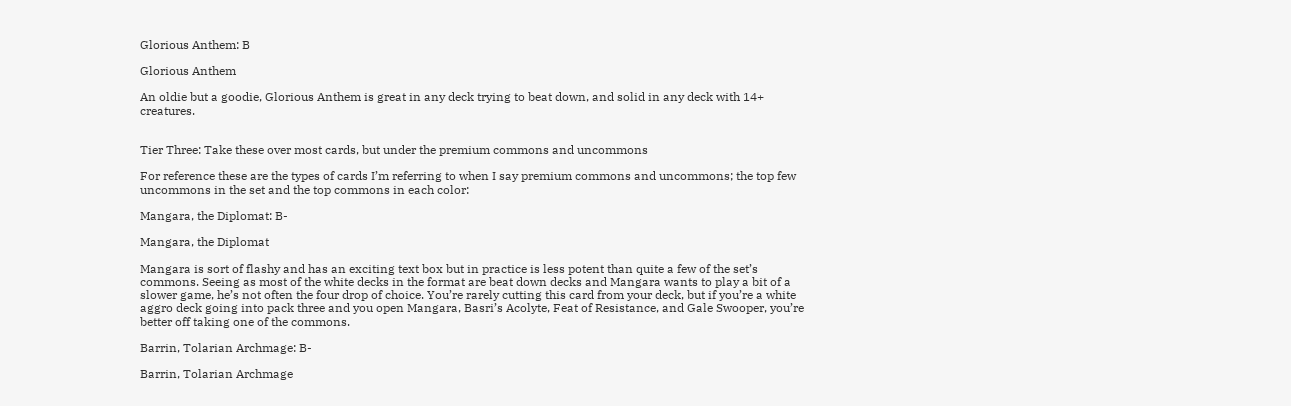Glorious Anthem: B

Glorious Anthem

An oldie but a goodie, Glorious Anthem is great in any deck trying to beat down, and solid in any deck with 14+ creatures.


Tier Three: Take these over most cards, but under the premium commons and uncommons

For reference these are the types of cards I’m referring to when I say premium commons and uncommons; the top few uncommons in the set and the top commons in each color:

Mangara, the Diplomat: B-

Mangara, the Diplomat

Mangara is sort of flashy and has an exciting text box but in practice is less potent than quite a few of the set’s commons. Seeing as most of the white decks in the format are beat down decks and Mangara wants to play a bit of a slower game, he’s not often the four drop of choice. You’re rarely cutting this card from your deck, but if you’re a white aggro deck going into pack three and you open Mangara, Basri’s Acolyte, Feat of Resistance, and Gale Swooper, you’re better off taking one of the commons.

Barrin, Tolarian Archmage: B-

Barrin, Tolarian Archmage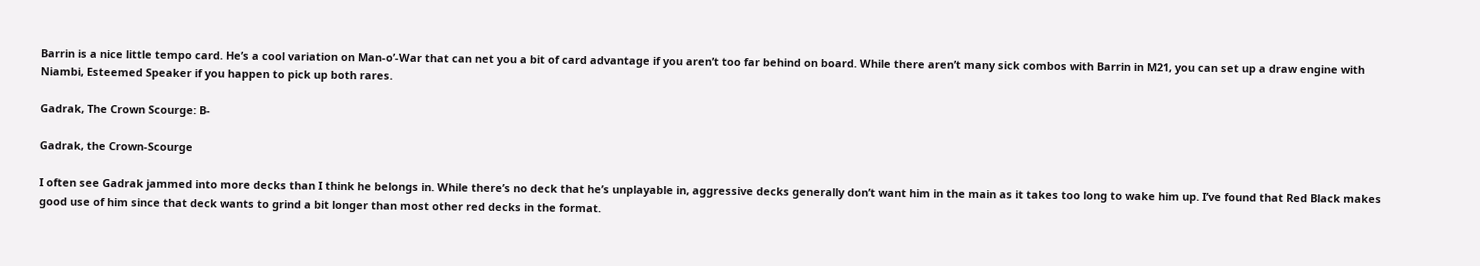Barrin is a nice little tempo card. He’s a cool variation on Man-o’-War that can net you a bit of card advantage if you aren’t too far behind on board. While there aren’t many sick combos with Barrin in M21, you can set up a draw engine with Niambi, Esteemed Speaker if you happen to pick up both rares.

Gadrak, The Crown Scourge: B-

Gadrak, the Crown-Scourge

I often see Gadrak jammed into more decks than I think he belongs in. While there’s no deck that he’s unplayable in, aggressive decks generally don’t want him in the main as it takes too long to wake him up. I’ve found that Red Black makes good use of him since that deck wants to grind a bit longer than most other red decks in the format.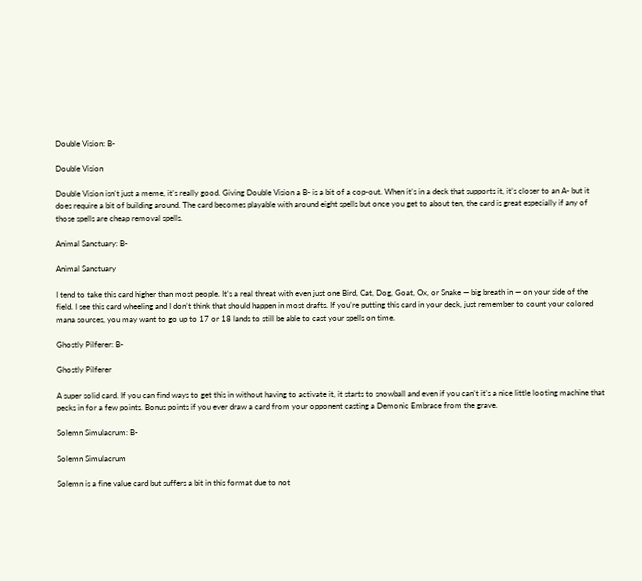Double Vision: B-

Double Vision

Double Vision isn’t just a meme, it’s really good. Giving Double Vision a B- is a bit of a cop-out. When it’s in a deck that supports it, it’s closer to an A- but it does require a bit of building around. The card becomes playable with around eight spells but once you get to about ten, the card is great especially if any of those spells are cheap removal spells.

Animal Sanctuary: B-

Animal Sanctuary

I tend to take this card higher than most people. It’s a real threat with even just one Bird, Cat, Dog, Goat, Ox, or Snake — big breath in — on your side of the field. I see this card wheeling and I don’t think that should happen in most drafts. If you’re putting this card in your deck, just remember to count your colored mana sources, you may want to go up to 17 or 18 lands to still be able to cast your spells on time.

Ghostly Pilferer: B-

Ghostly Pilferer

A super solid card. If you can find ways to get this in without having to activate it, it starts to snowball and even if you can’t it’s a nice little looting machine that pecks in for a few points. Bonus points if you ever draw a card from your opponent casting a Demonic Embrace from the grave.

Solemn Simulacrum: B-

Solemn Simulacrum

Solemn is a fine value card but suffers a bit in this format due to not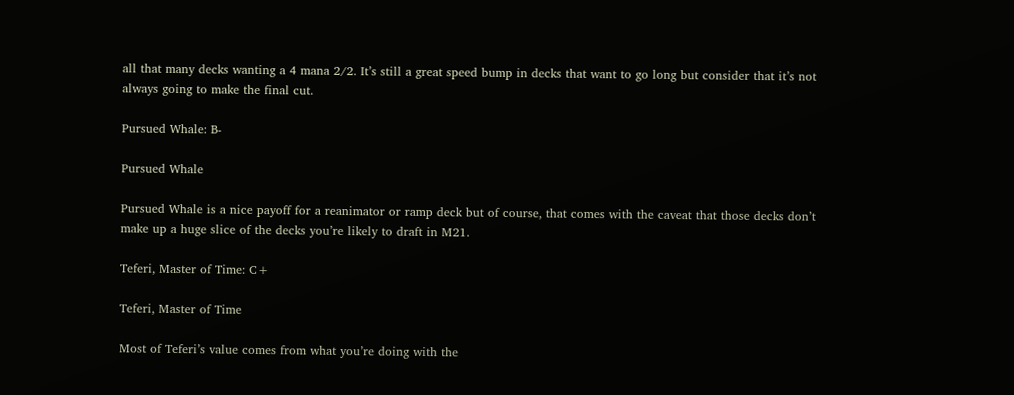all that many decks wanting a 4 mana 2/2. It’s still a great speed bump in decks that want to go long but consider that it’s not always going to make the final cut.

Pursued Whale: B-

Pursued Whale

Pursued Whale is a nice payoff for a reanimator or ramp deck but of course, that comes with the caveat that those decks don’t make up a huge slice of the decks you’re likely to draft in M21.

Teferi, Master of Time: C+

Teferi, Master of Time

Most of Teferi’s value comes from what you’re doing with the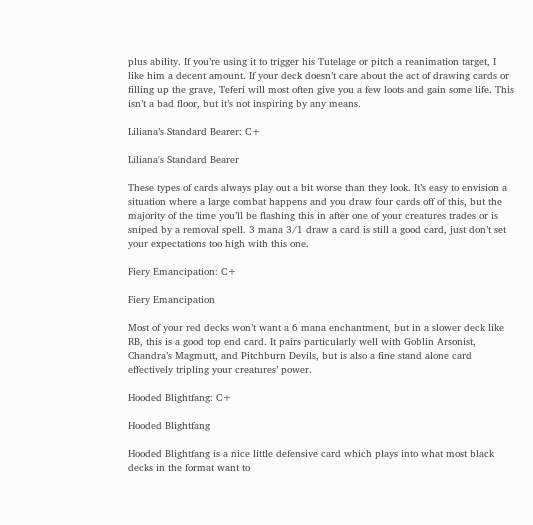plus ability. If you’re using it to trigger his Tutelage or pitch a reanimation target, I like him a decent amount. If your deck doesn’t care about the act of drawing cards or filling up the grave, Teferi will most often give you a few loots and gain some life. This isn’t a bad floor, but it’s not inspiring by any means.

Liliana’s Standard Bearer: C+

Liliana's Standard Bearer

These types of cards always play out a bit worse than they look. It’s easy to envision a situation where a large combat happens and you draw four cards off of this, but the majority of the time you’ll be flashing this in after one of your creatures trades or is sniped by a removal spell. 3 mana 3/1 draw a card is still a good card, just don’t set your expectations too high with this one.

Fiery Emancipation: C+

Fiery Emancipation

Most of your red decks won’t want a 6 mana enchantment, but in a slower deck like RB, this is a good top end card. It pairs particularly well with Goblin Arsonist, Chandra’s Magmutt, and Pitchburn Devils, but is also a fine stand alone card effectively tripling your creatures’ power.

Hooded Blightfang: C+

Hooded Blightfang

Hooded Blightfang is a nice little defensive card which plays into what most black decks in the format want to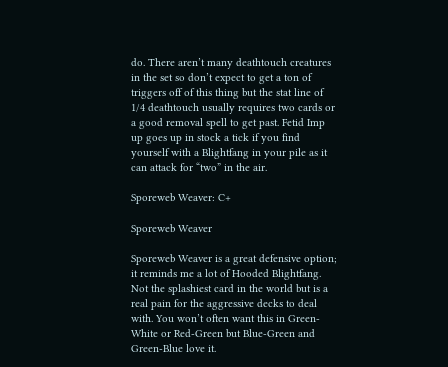do. There aren’t many deathtouch creatures in the set so don’t expect to get a ton of triggers off of this thing but the stat line of 1/4 deathtouch usually requires two cards or a good removal spell to get past. Fetid Imp up goes up in stock a tick if you find yourself with a Blightfang in your pile as it can attack for “two” in the air.

Sporeweb Weaver: C+

Sporeweb Weaver

Sporeweb Weaver is a great defensive option; it reminds me a lot of Hooded Blightfang. Not the splashiest card in the world but is a real pain for the aggressive decks to deal with. You won’t often want this in Green-White or Red-Green but Blue-Green and Green-Blue love it.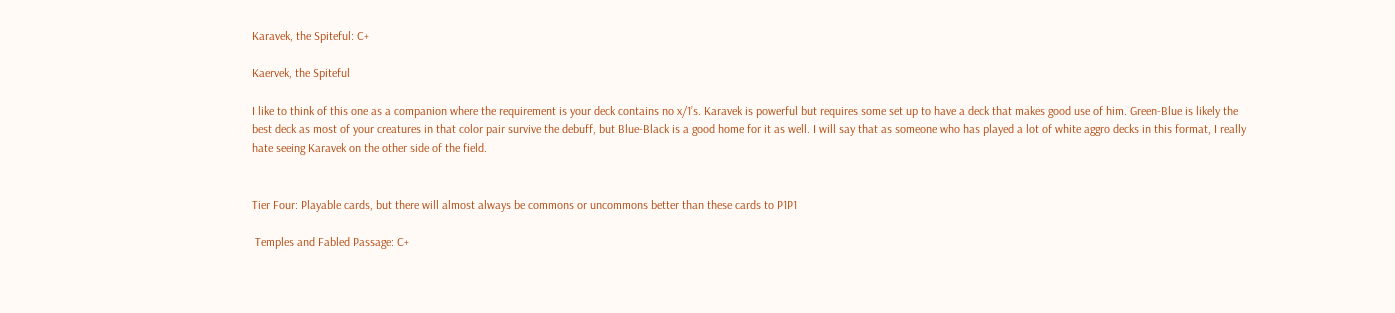Karavek, the Spiteful: C+

Kaervek, the Spiteful

I like to think of this one as a companion where the requirement is your deck contains no x/1’s. Karavek is powerful but requires some set up to have a deck that makes good use of him. Green-Blue is likely the best deck as most of your creatures in that color pair survive the debuff, but Blue-Black is a good home for it as well. I will say that as someone who has played a lot of white aggro decks in this format, I really hate seeing Karavek on the other side of the field.


Tier Four: Playable cards, but there will almost always be commons or uncommons better than these cards to P1P1

 Temples and Fabled Passage: C+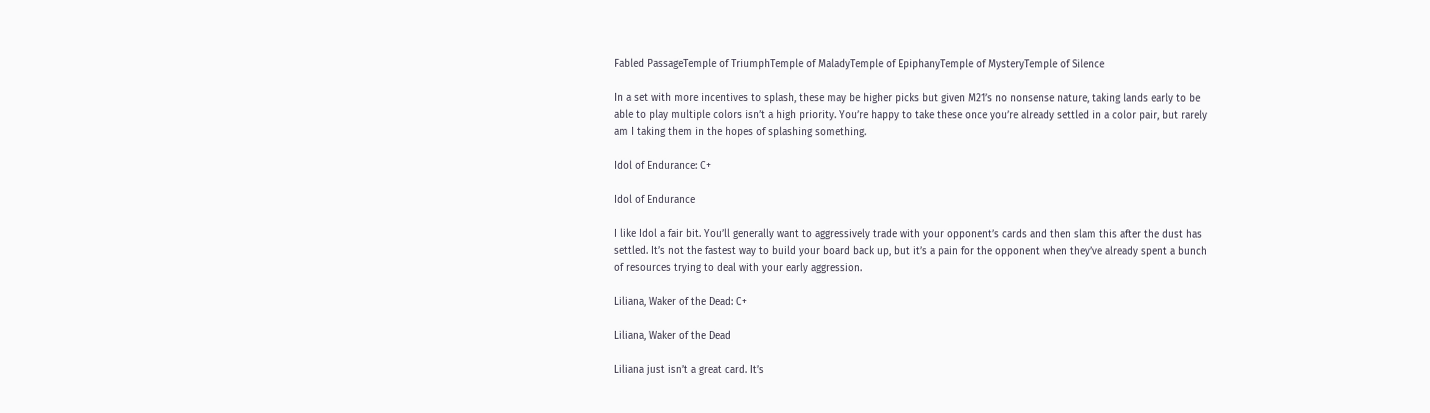Fabled PassageTemple of TriumphTemple of MaladyTemple of EpiphanyTemple of MysteryTemple of Silence

In a set with more incentives to splash, these may be higher picks but given M21’s no nonsense nature, taking lands early to be able to play multiple colors isn’t a high priority. You’re happy to take these once you’re already settled in a color pair, but rarely am I taking them in the hopes of splashing something.

Idol of Endurance: C+

Idol of Endurance

I like Idol a fair bit. You’ll generally want to aggressively trade with your opponent’s cards and then slam this after the dust has settled. It’s not the fastest way to build your board back up, but it’s a pain for the opponent when they’ve already spent a bunch of resources trying to deal with your early aggression.

Liliana, Waker of the Dead: C+

Liliana, Waker of the Dead

Liliana just isn’t a great card. It’s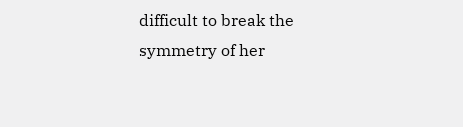difficult to break the symmetry of her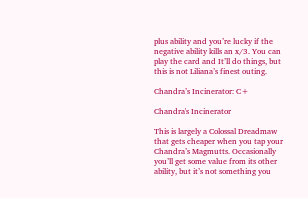plus ability and you’re lucky if the negative ability kills an x/3. You can play the card and It’ll do things, but this is not Liliana’s finest outing.

Chandra’s Incinerator: C+

Chandra's Incinerator

This is largely a Colossal Dreadmaw that gets cheaper when you tap your Chandra’s Magmutts. Occasionally you’ll get some value from its other ability, but it’s not something you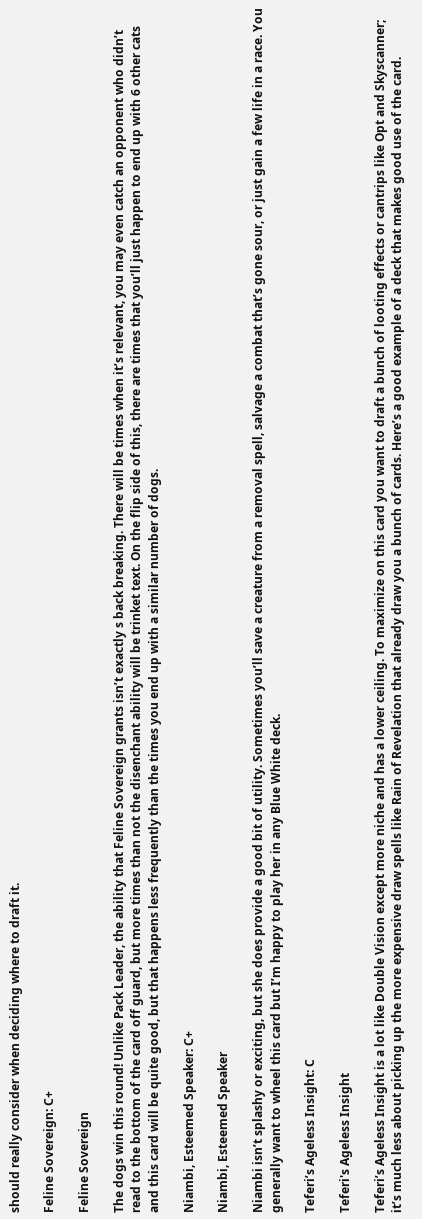should really consider when deciding where to draft it.

Feline Sovereign: C+

Feline Sovereign

The dogs win this round! Unlike Pack Leader, the ability that Feline Sovereign grants isn’t exactly s back breaking. There will be times when it’s relevant, you may even catch an opponent who didn’t read to the bottom of the card off guard, but more times than not the disenchant ability will be trinket text. On the flip side of this, there are times that you’ll just happen to end up with 6 other cats and this card will be quite good, but that happens less frequently than the times you end up with a similar number of dogs.

Niambi, Esteemed Speaker: C+

Niambi, Esteemed Speaker

Niambi isn’t splashy or exciting, but she does provide a good bit of utility. Sometimes you’ll save a creature from a removal spell, salvage a combat that’s gone sour, or just gain a few life in a race. You generally want to wheel this card but I’m happy to play her in any Blue White deck.

Teferi’s Ageless Insight: C

Teferi's Ageless Insight

Teferi’s Ageless Insight is a lot like Double Vision except more niche and has a lower ceiling. To maximize on this card you want to draft a bunch of looting effects or cantrips like Opt and Skyscanner; it’s much less about picking up the more expensive draw spells like Rain of Revelation that already draw you a bunch of cards. Here’s a good example of a deck that makes good use of the card.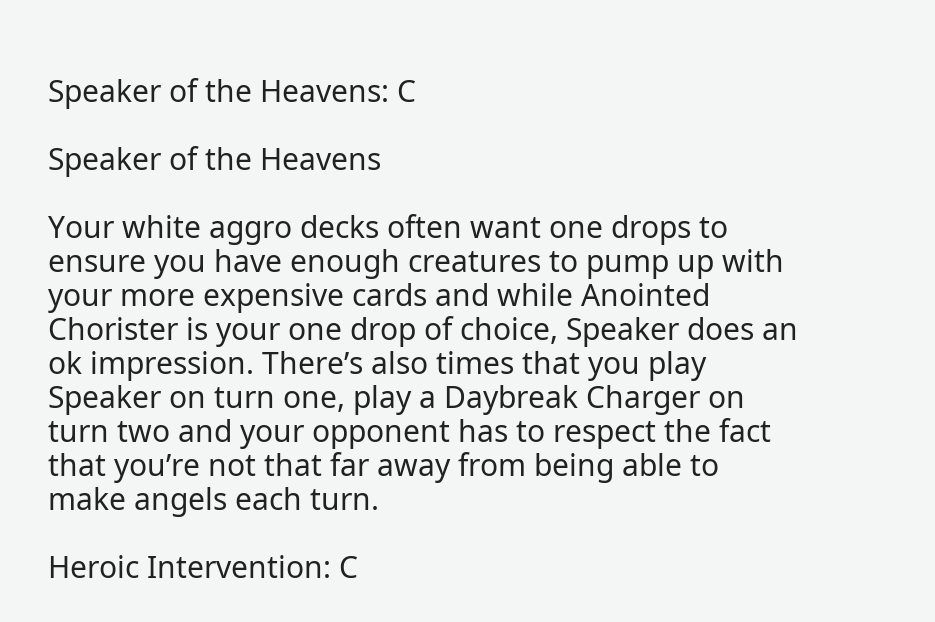Speaker of the Heavens: C

Speaker of the Heavens

Your white aggro decks often want one drops to ensure you have enough creatures to pump up with your more expensive cards and while Anointed Chorister is your one drop of choice, Speaker does an ok impression. There’s also times that you play Speaker on turn one, play a Daybreak Charger on turn two and your opponent has to respect the fact that you’re not that far away from being able to make angels each turn.

Heroic Intervention: C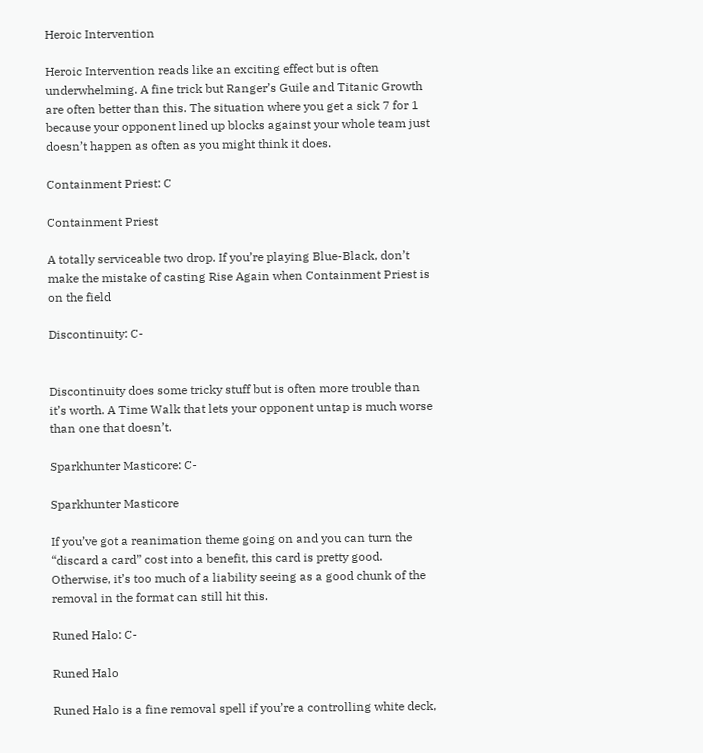Heroic Intervention

Heroic Intervention reads like an exciting effect but is often underwhelming. A fine trick but Ranger’s Guile and Titanic Growth are often better than this. The situation where you get a sick 7 for 1 because your opponent lined up blocks against your whole team just doesn’t happen as often as you might think it does.

Containment Priest: C

Containment Priest

A totally serviceable two drop. If you’re playing Blue-Black, don’t make the mistake of casting Rise Again when Containment Priest is on the field

Discontinuity: C-


Discontinuity does some tricky stuff but is often more trouble than it’s worth. A Time Walk that lets your opponent untap is much worse than one that doesn’t.

Sparkhunter Masticore: C-

Sparkhunter Masticore

If you’ve got a reanimation theme going on and you can turn the “discard a card” cost into a benefit, this card is pretty good. Otherwise, it’s too much of a liability seeing as a good chunk of the removal in the format can still hit this.

Runed Halo: C-

Runed Halo

Runed Halo is a fine removal spell if you’re a controlling white deck,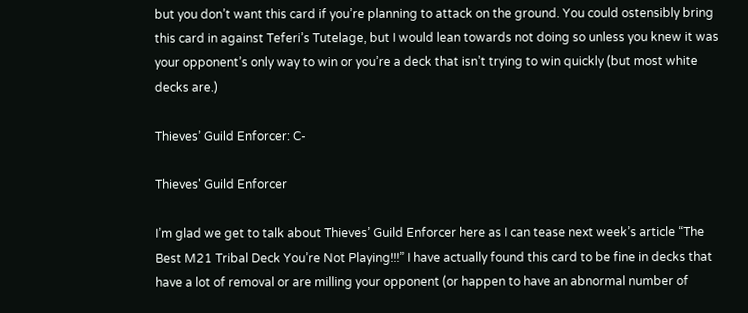but you don’t want this card if you’re planning to attack on the ground. You could ostensibly bring this card in against Teferi’s Tutelage, but I would lean towards not doing so unless you knew it was your opponent’s only way to win or you’re a deck that isn’t trying to win quickly (but most white decks are.)

Thieves’ Guild Enforcer: C-

Thieves' Guild Enforcer

I’m glad we get to talk about Thieves’ Guild Enforcer here as I can tease next week’s article “The Best M21 Tribal Deck You’re Not Playing!!!” I have actually found this card to be fine in decks that have a lot of removal or are milling your opponent (or happen to have an abnormal number of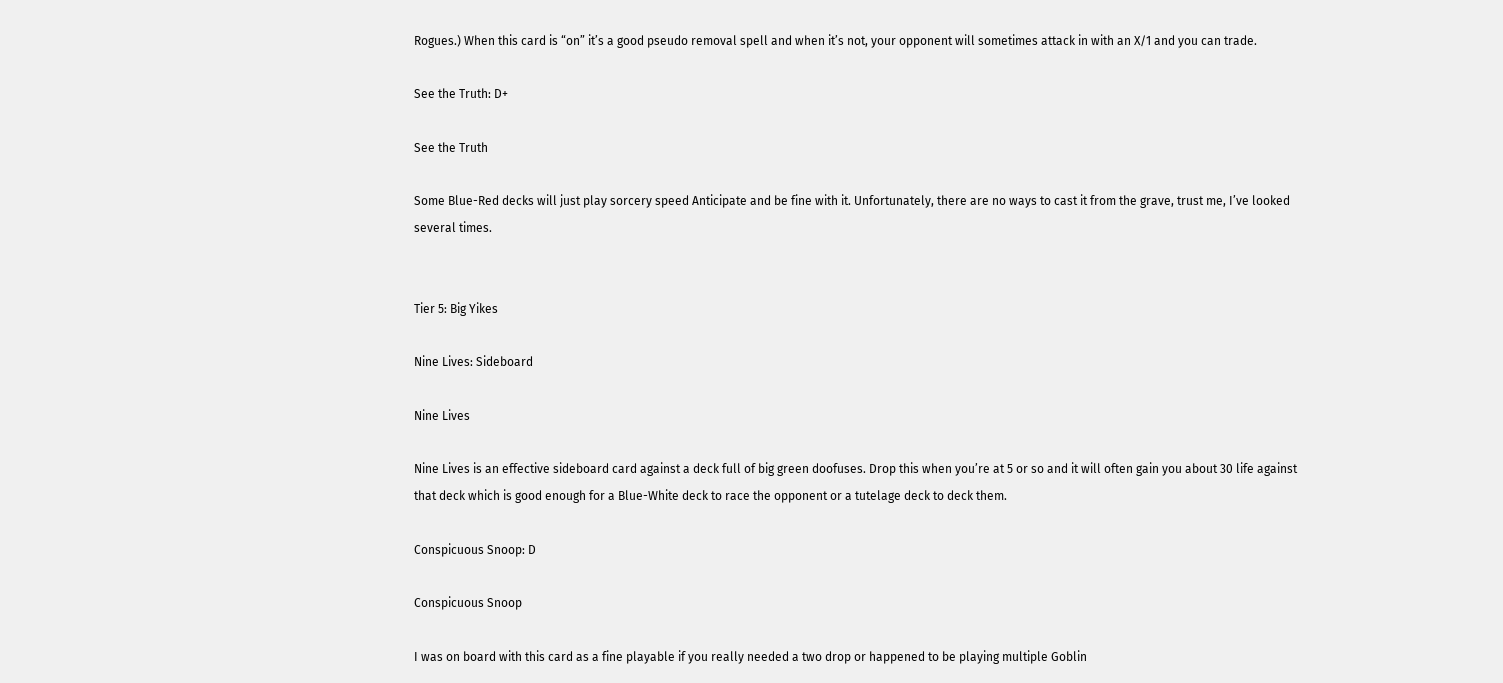Rogues.) When this card is “on” it’s a good pseudo removal spell and when it’s not, your opponent will sometimes attack in with an X/1 and you can trade.

See the Truth: D+

See the Truth

Some Blue-Red decks will just play sorcery speed Anticipate and be fine with it. Unfortunately, there are no ways to cast it from the grave, trust me, I’ve looked several times.


Tier 5: Big Yikes

Nine Lives: Sideboard

Nine Lives

Nine Lives is an effective sideboard card against a deck full of big green doofuses. Drop this when you’re at 5 or so and it will often gain you about 30 life against that deck which is good enough for a Blue-White deck to race the opponent or a tutelage deck to deck them.

Conspicuous Snoop: D

Conspicuous Snoop

I was on board with this card as a fine playable if you really needed a two drop or happened to be playing multiple Goblin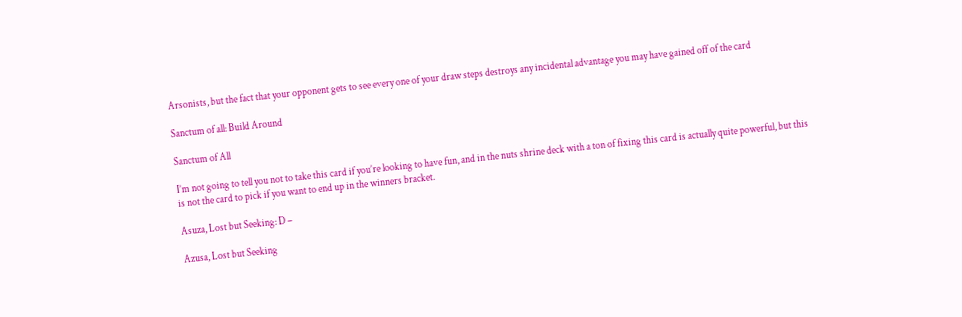Arsonists, but the fact that your opponent gets to see every one of your draw steps destroys any incidental advantage you may have gained off of the card

Sanctum of all: Build Around

Sanctum of All

I’m not going to tell you not to take this card if you’re looking to have fun, and in the nuts shrine deck with a ton of fixing this card is actually quite powerful, but this is not the card to pick if you want to end up in the winners bracket.

Asuza, Lost but Seeking: D –

Azusa, Lost but Seeking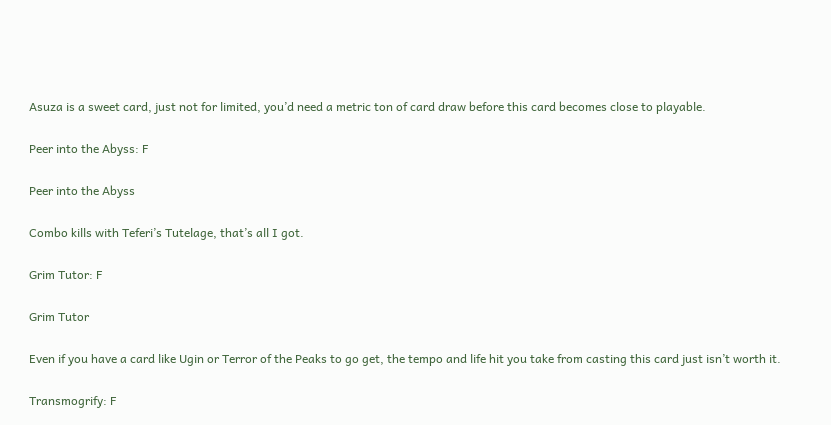Asuza is a sweet card, just not for limited, you’d need a metric ton of card draw before this card becomes close to playable.

Peer into the Abyss: F

Peer into the Abyss

Combo kills with Teferi’s Tutelage, that’s all I got.

Grim Tutor: F

Grim Tutor

Even if you have a card like Ugin or Terror of the Peaks to go get, the tempo and life hit you take from casting this card just isn’t worth it.

Transmogrify: F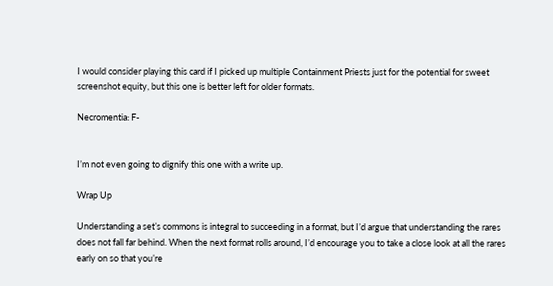I would consider playing this card if I picked up multiple Containment Priests just for the potential for sweet screenshot equity, but this one is better left for older formats.

Necromentia: F-


I’m not even going to dignify this one with a write up.

Wrap Up

Understanding a set’s commons is integral to succeeding in a format, but I’d argue that understanding the rares does not fall far behind. When the next format rolls around, I’d encourage you to take a close look at all the rares early on so that you’re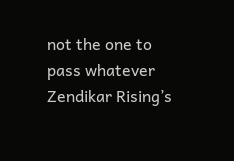not the one to pass whatever Zendikar Rising’s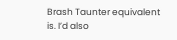Brash Taunter equivalent is. I’d also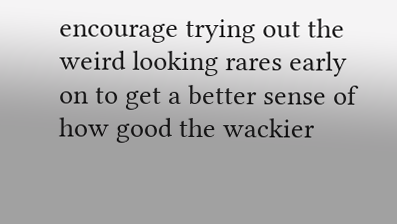encourage trying out the weird looking rares early on to get a better sense of how good the wackier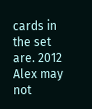cards in the set are. 2012 Alex may not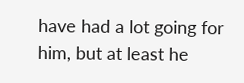have had a lot going for him, but at least he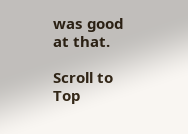was good at that.

Scroll to Top